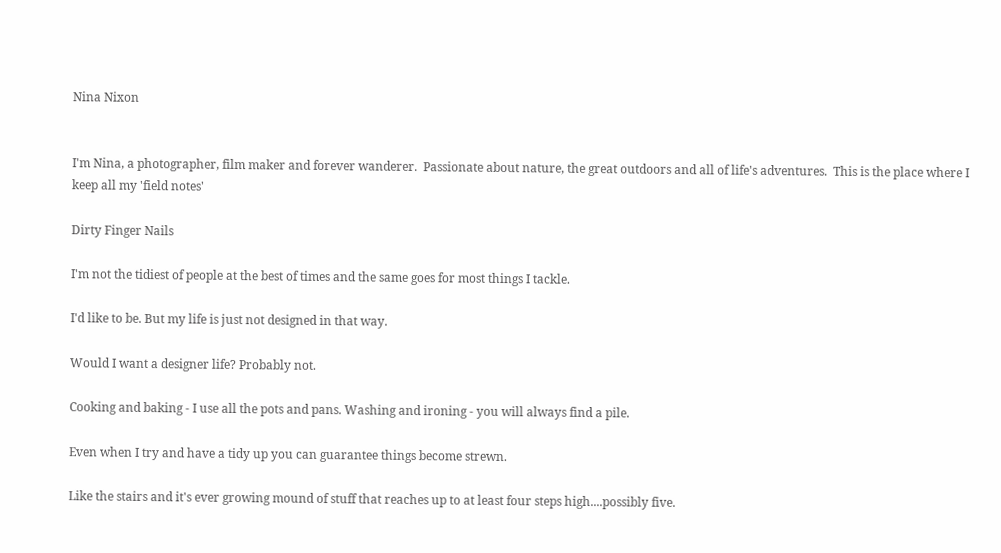Nina Nixon


I'm Nina, a photographer, film maker and forever wanderer.  Passionate about nature, the great outdoors and all of life's adventures.  This is the place where I keep all my 'field notes'

Dirty Finger Nails

I'm not the tidiest of people at the best of times and the same goes for most things I tackle.

I'd like to be. But my life is just not designed in that way.

Would I want a designer life? Probably not.

Cooking and baking - I use all the pots and pans. Washing and ironing - you will always find a pile.

Even when I try and have a tidy up you can guarantee things become strewn.

Like the stairs and it's ever growing mound of stuff that reaches up to at least four steps high....possibly five.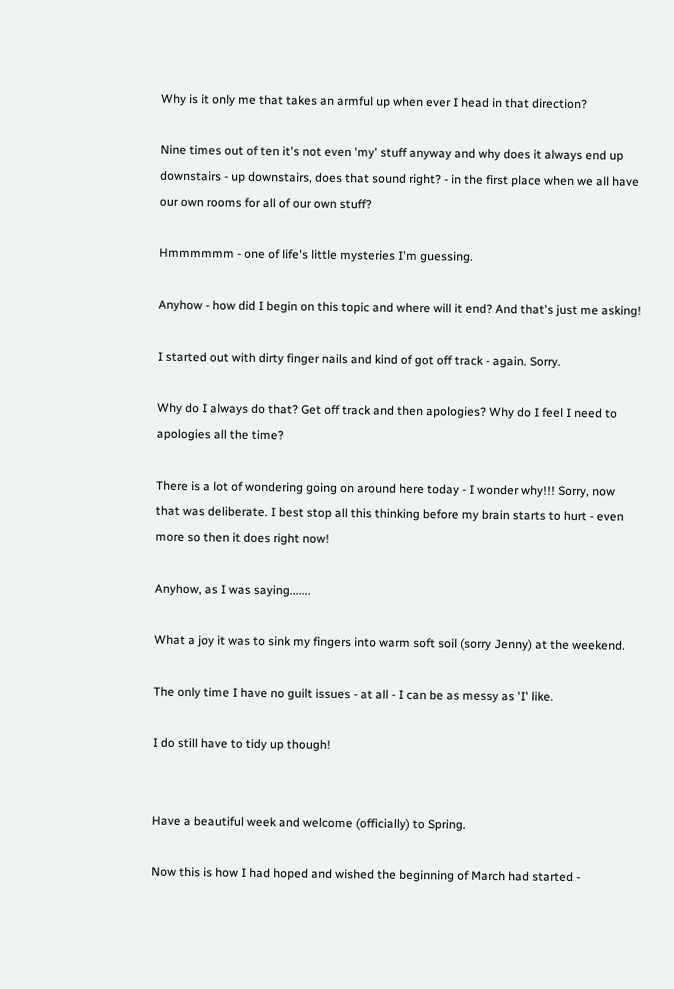Why is it only me that takes an armful up when ever I head in that direction?

Nine times out of ten it's not even 'my' stuff anyway and why does it always end up downstairs - up downstairs, does that sound right? - in the first place when we all have our own rooms for all of our own stuff?

Hmmmmmm - one of life's little mysteries I'm guessing.

Anyhow - how did I begin on this topic and where will it end? And that's just me asking!

I started out with dirty finger nails and kind of got off track - again. Sorry.

Why do I always do that? Get off track and then apologies? Why do I feel I need to apologies all the time?

There is a lot of wondering going on around here today - I wonder why!!! Sorry, now that was deliberate. I best stop all this thinking before my brain starts to hurt - even more so then it does right now!

Anyhow, as I was saying.......

What a joy it was to sink my fingers into warm soft soil (sorry Jenny) at the weekend.

The only time I have no guilt issues - at all - I can be as messy as 'I' like.

I do still have to tidy up though!


Have a beautiful week and welcome (officially) to Spring.

Now this is how I had hoped and wished the beginning of March had started -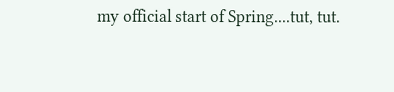my official start of Spring....tut, tut.